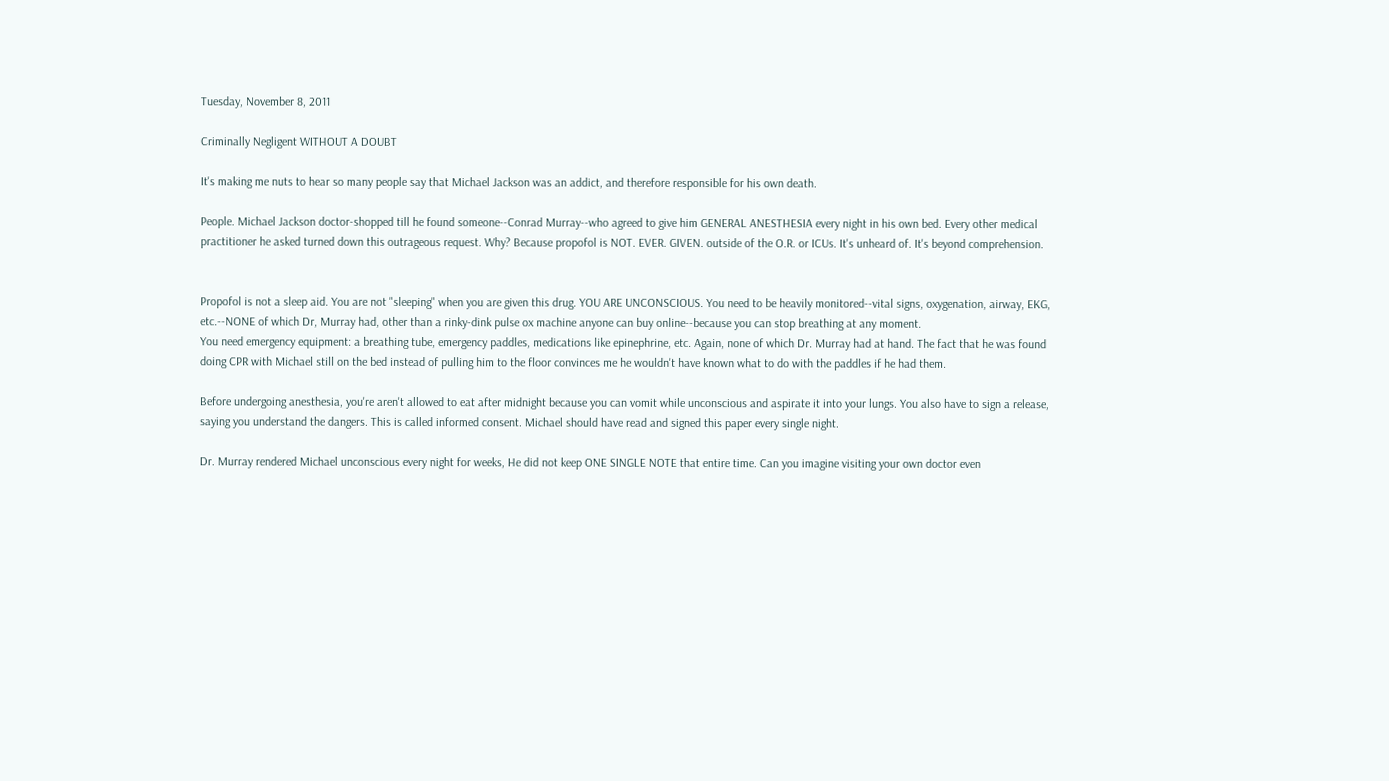Tuesday, November 8, 2011

Criminally Negligent WITHOUT A DOUBT

It's making me nuts to hear so many people say that Michael Jackson was an addict, and therefore responsible for his own death.

People. Michael Jackson doctor-shopped till he found someone--Conrad Murray--who agreed to give him GENERAL ANESTHESIA every night in his own bed. Every other medical practitioner he asked turned down this outrageous request. Why? Because propofol is NOT. EVER. GIVEN. outside of the O.R. or ICUs. It's unheard of. It's beyond comprehension.


Propofol is not a sleep aid. You are not "sleeping" when you are given this drug. YOU ARE UNCONSCIOUS. You need to be heavily monitored--vital signs, oxygenation, airway, EKG, etc.--NONE of which Dr, Murray had, other than a rinky-dink pulse ox machine anyone can buy online--because you can stop breathing at any moment.
You need emergency equipment: a breathing tube, emergency paddles, medications like epinephrine, etc. Again, none of which Dr. Murray had at hand. The fact that he was found doing CPR with Michael still on the bed instead of pulling him to the floor convinces me he wouldn't have known what to do with the paddles if he had them.

Before undergoing anesthesia, you're aren't allowed to eat after midnight because you can vomit while unconscious and aspirate it into your lungs. You also have to sign a release, saying you understand the dangers. This is called informed consent. Michael should have read and signed this paper every single night.

Dr. Murray rendered Michael unconscious every night for weeks, He did not keep ONE SINGLE NOTE that entire time. Can you imagine visiting your own doctor even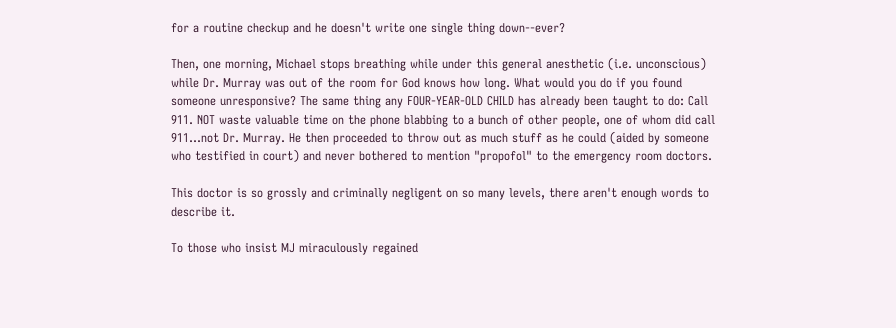for a routine checkup and he doesn't write one single thing down--ever?

Then, one morning, Michael stops breathing while under this general anesthetic (i.e. unconscious) while Dr. Murray was out of the room for God knows how long. What would you do if you found someone unresponsive? The same thing any FOUR-YEAR-OLD CHILD has already been taught to do: Call 911. NOT waste valuable time on the phone blabbing to a bunch of other people, one of whom did call 911...not Dr. Murray. He then proceeded to throw out as much stuff as he could (aided by someone who testified in court) and never bothered to mention "propofol" to the emergency room doctors.

This doctor is so grossly and criminally negligent on so many levels, there aren't enough words to describe it.

To those who insist MJ miraculously regained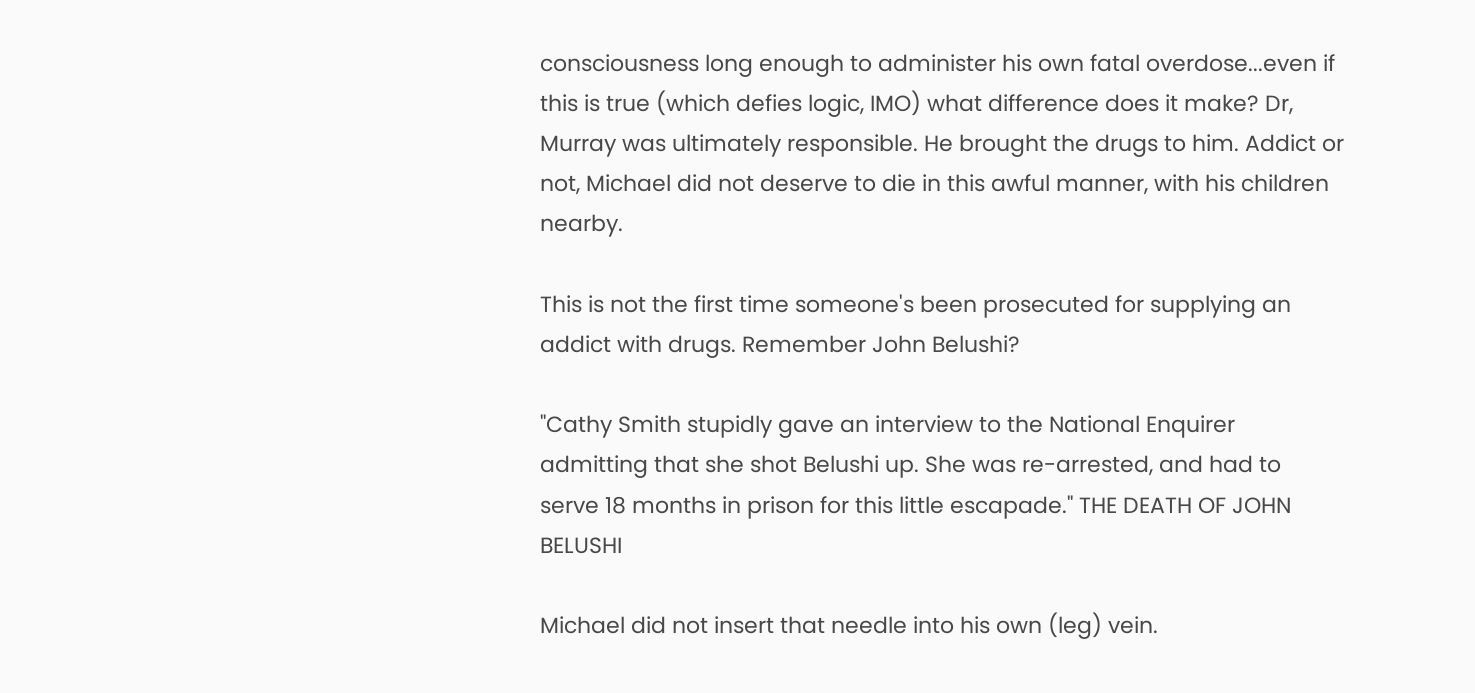consciousness long enough to administer his own fatal overdose...even if this is true (which defies logic, IMO) what difference does it make? Dr, Murray was ultimately responsible. He brought the drugs to him. Addict or not, Michael did not deserve to die in this awful manner, with his children nearby.

This is not the first time someone's been prosecuted for supplying an addict with drugs. Remember John Belushi?

"Cathy Smith stupidly gave an interview to the National Enquirer admitting that she shot Belushi up. She was re-arrested, and had to serve 18 months in prison for this little escapade." THE DEATH OF JOHN BELUSHI

Michael did not insert that needle into his own (leg) vein.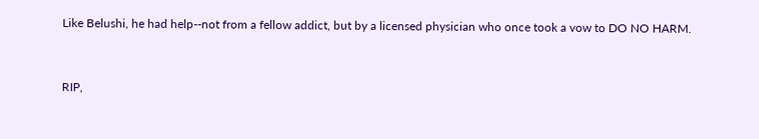Like Belushi, he had help--not from a fellow addict, but by a licensed physician who once took a vow to DO NO HARM.


RIP,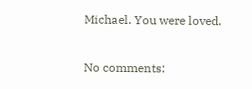Michael. You were loved.

No comments: